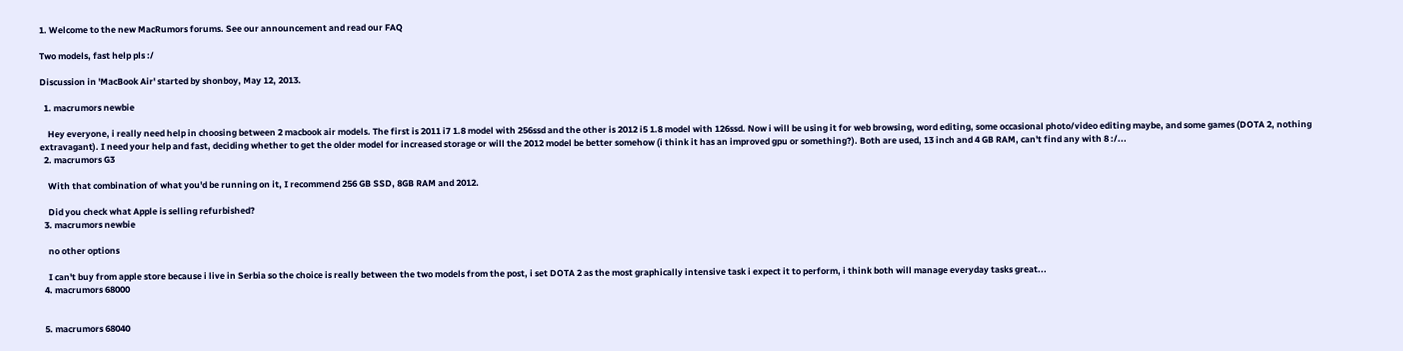1. Welcome to the new MacRumors forums. See our announcement and read our FAQ

Two models, fast help pls :/

Discussion in 'MacBook Air' started by shonboy, May 12, 2013.

  1. macrumors newbie

    Hey everyone, i really need help in choosing between 2 macbook air models. The first is 2011 i7 1.8 model with 256ssd and the other is 2012 i5 1.8 model with 126ssd. Now i will be using it for web browsing, word editing, some occasional photo/video editing maybe, and some games (DOTA 2, nothing extravagant). I need your help and fast, deciding whether to get the older model for increased storage or will the 2012 model be better somehow (i think it has an improved gpu or something?). Both are used, 13 inch and 4 GB RAM, can't find any with 8 :/...
  2. macrumors G3

    With that combination of what you'd be running on it, I recommend 256 GB SSD, 8GB RAM and 2012.

    Did you check what Apple is selling refurbished?
  3. macrumors newbie

    no other options

    I can't buy from apple store because i live in Serbia so the choice is really between the two models from the post, i set DOTA 2 as the most graphically intensive task i expect it to perform, i think both will manage everyday tasks great...
  4. macrumors 68000


  5. macrumors 68040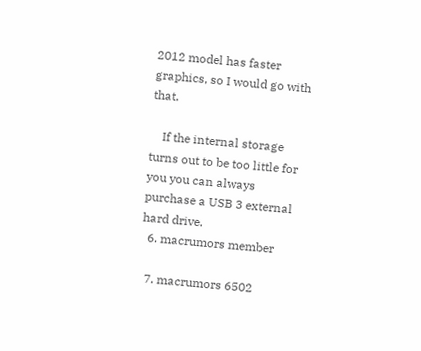2012 model has faster graphics, so I would go with that.

    If the internal storage turns out to be too little for you you can always purchase a USB 3 external hard drive.
  6. macrumors member

  7. macrumors 6502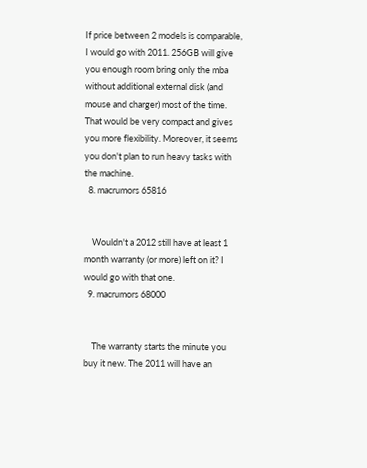If price between 2 models is comparable, I would go with 2011. 256GB will give you enough room bring only the mba without additional external disk (and mouse and charger) most of the time. That would be very compact and gives you more flexibility. Moreover, it seems you don't plan to run heavy tasks with the machine.
  8. macrumors 65816


    Wouldn't a 2012 still have at least 1 month warranty (or more) left on it? I would go with that one.
  9. macrumors 68000


    The warranty starts the minute you buy it new. The 2011 will have an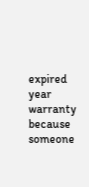expired year warranty because someone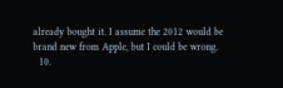already bought it. I assume the 2012 would be brand new from Apple, but I could be wrong.
  10.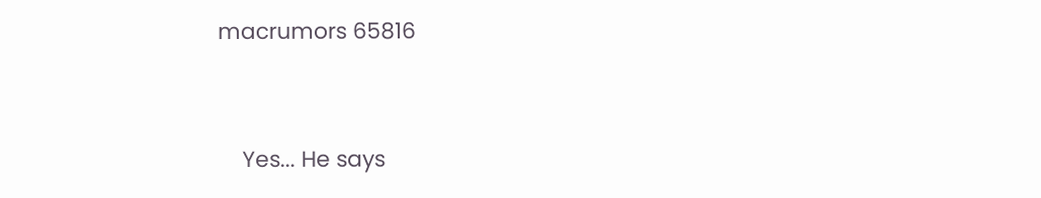macrumors 65816


    Yes... He says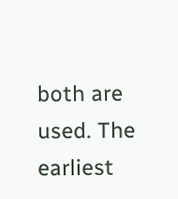both are used. The earliest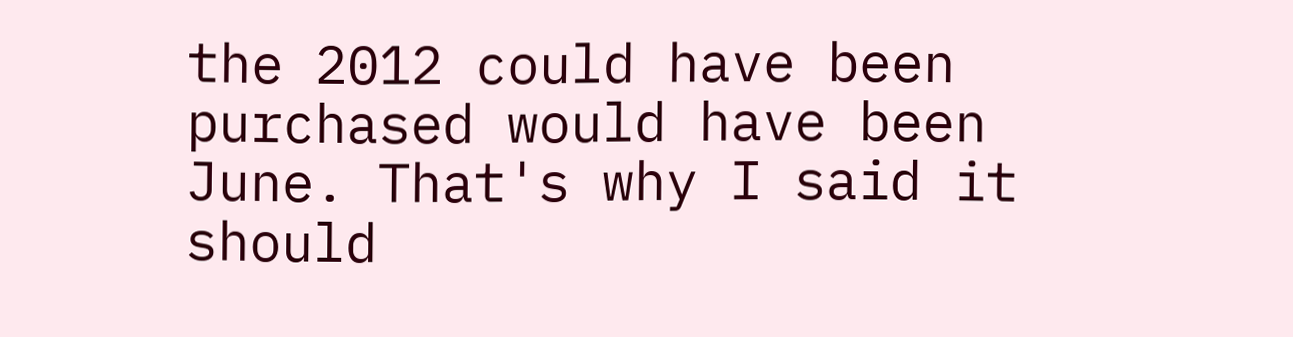the 2012 could have been purchased would have been June. That's why I said it should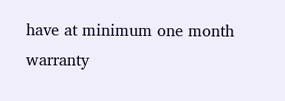have at minimum one month warranty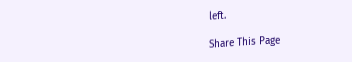left.

Share This Page